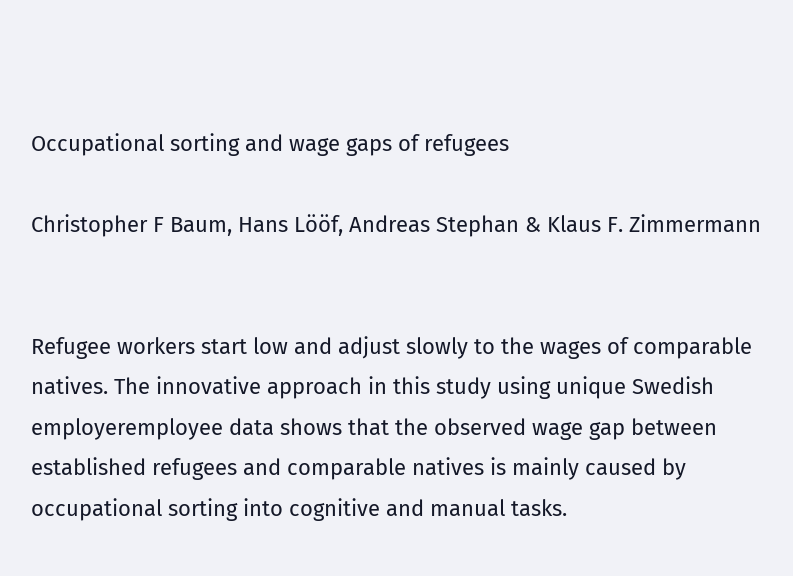Occupational sorting and wage gaps of refugees

Christopher F Baum, Hans Lööf, Andreas Stephan & Klaus F. Zimmermann


Refugee workers start low and adjust slowly to the wages of comparable natives. The innovative approach in this study using unique Swedish employeremployee data shows that the observed wage gap between established refugees and comparable natives is mainly caused by occupational sorting into cognitive and manual tasks.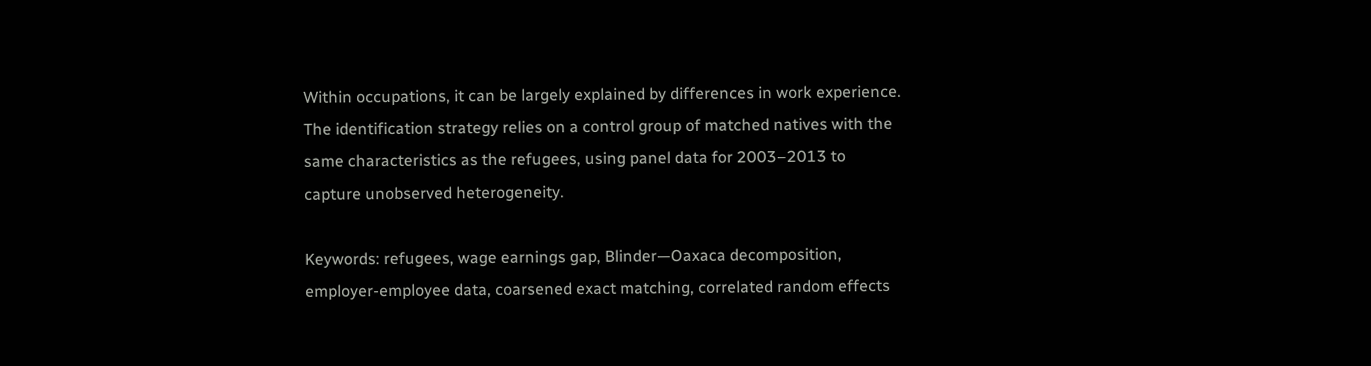Within occupations, it can be largely explained by differences in work experience. The identification strategy relies on a control group of matched natives with the same characteristics as the refugees, using panel data for 2003–2013 to capture unobserved heterogeneity.

Keywords: refugees, wage earnings gap, Blinder—Oaxaca decomposition, employer-employee data, coarsened exact matching, correlated random effects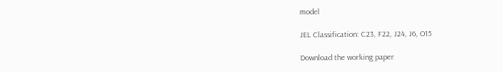model

JEL Classification: C23, F22, J24, J6, O15

Download the working paper